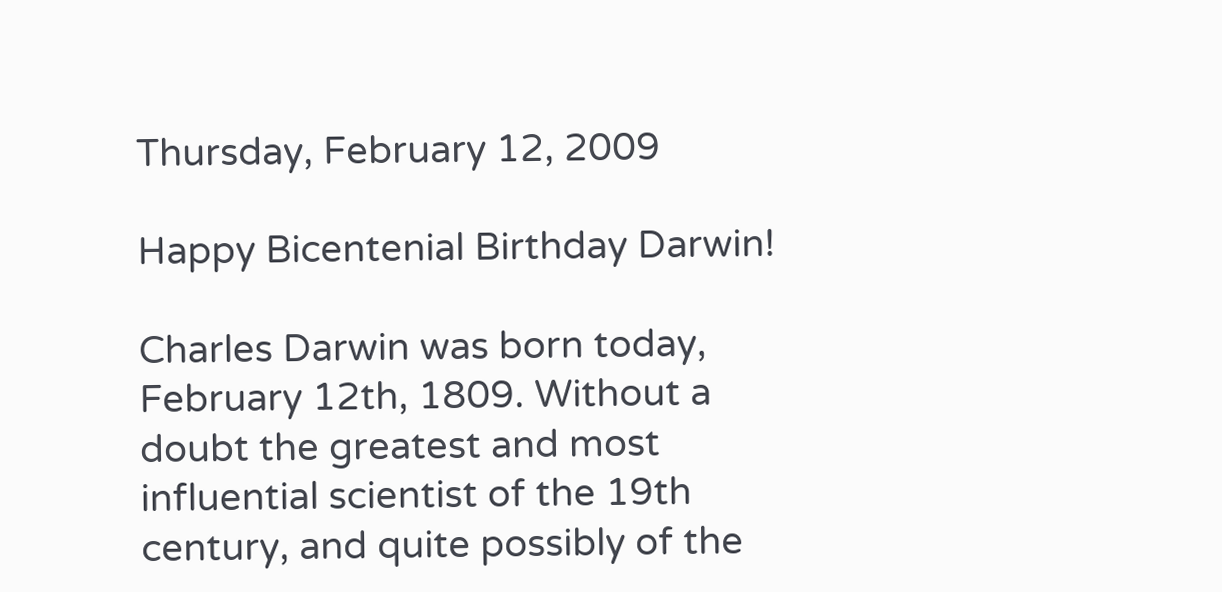Thursday, February 12, 2009

Happy Bicentenial Birthday Darwin!

Charles Darwin was born today, February 12th, 1809. Without a doubt the greatest and most influential scientist of the 19th century, and quite possibly of the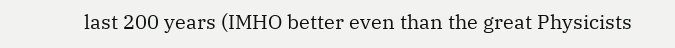last 200 years (IMHO better even than the great Physicists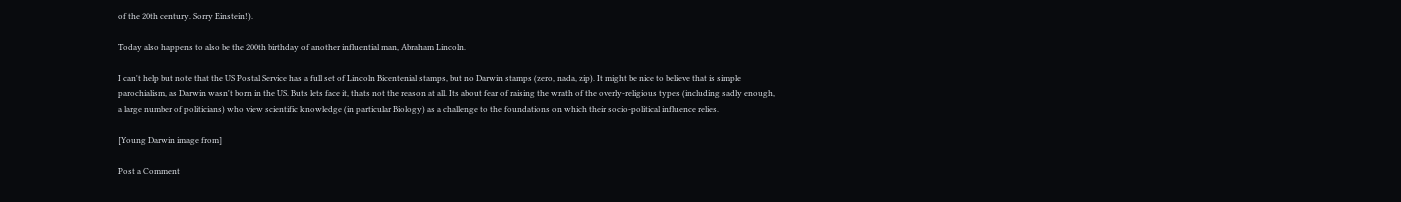of the 20th century. Sorry Einstein!).

Today also happens to also be the 200th birthday of another influential man, Abraham Lincoln.

I can't help but note that the US Postal Service has a full set of Lincoln Bicentenial stamps, but no Darwin stamps (zero, nada, zip). It might be nice to believe that is simple parochialism, as Darwin wasn't born in the US. Buts lets face it, thats not the reason at all. Its about fear of raising the wrath of the overly-religious types (including sadly enough, a large number of politicians) who view scientific knowledge (in particular Biology) as a challenge to the foundations on which their socio-political influence relies.

[Young Darwin image from]

Post a Comment